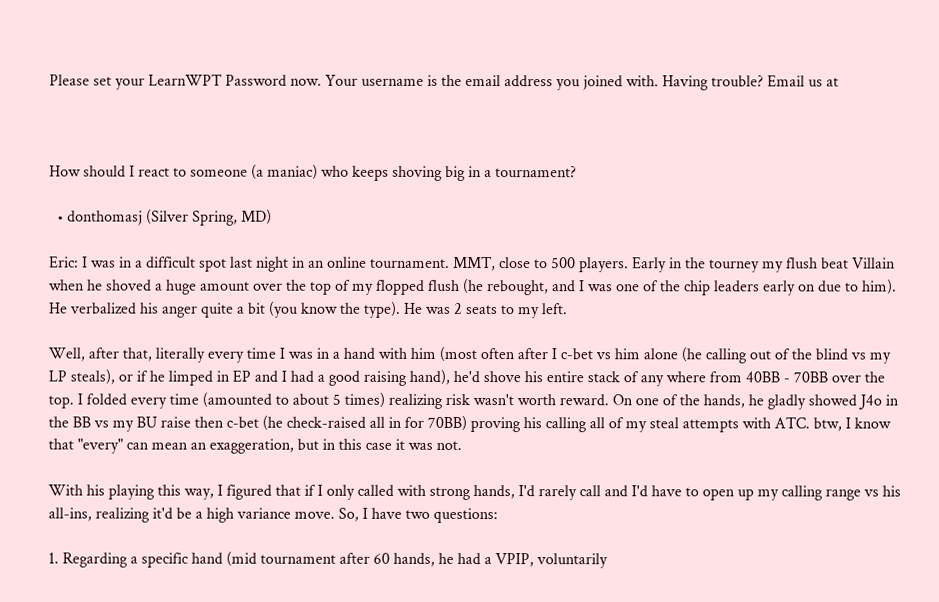Please set your LearnWPT Password now. Your username is the email address you joined with. Having trouble? Email us at



How should I react to someone (a maniac) who keeps shoving big in a tournament?

  • donthomasj (Silver Spring, MD)

Eric: I was in a difficult spot last night in an online tournament. MMT, close to 500 players. Early in the tourney my flush beat Villain when he shoved a huge amount over the top of my flopped flush (he rebought, and I was one of the chip leaders early on due to him). He verbalized his anger quite a bit (you know the type). He was 2 seats to my left.

Well, after that, literally every time I was in a hand with him (most often after I c-bet vs him alone (he calling out of the blind vs my LP steals), or if he limped in EP and I had a good raising hand), he'd shove his entire stack of any where from 40BB - 70BB over the top. I folded every time (amounted to about 5 times) realizing risk wasn't worth reward. On one of the hands, he gladly showed J4o in the BB vs my BU raise then c-bet (he check-raised all in for 70BB) proving his calling all of my steal attempts with ATC. btw, I know that "every" can mean an exaggeration, but in this case it was not.

With his playing this way, I figured that if I only called with strong hands, I'd rarely call and I'd have to open up my calling range vs his all-ins, realizing it'd be a high variance move. So, I have two questions:

1. Regarding a specific hand (mid tournament after 60 hands, he had a VPIP, voluntarily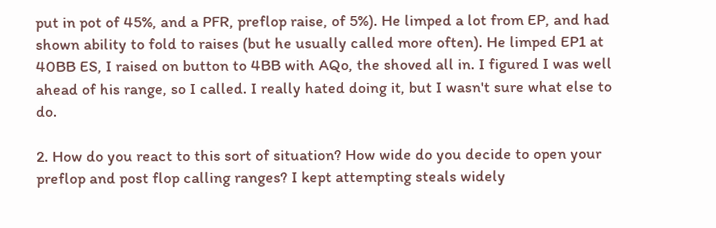put in pot of 45%, and a PFR, preflop raise, of 5%). He limped a lot from EP, and had shown ability to fold to raises (but he usually called more often). He limped EP1 at 40BB ES, I raised on button to 4BB with AQo, the shoved all in. I figured I was well ahead of his range, so I called. I really hated doing it, but I wasn't sure what else to do.

2. How do you react to this sort of situation? How wide do you decide to open your preflop and post flop calling ranges? I kept attempting steals widely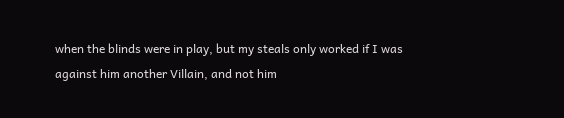when the blinds were in play, but my steals only worked if I was against him another Villain, and not him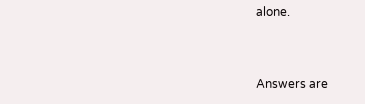alone.


Answers are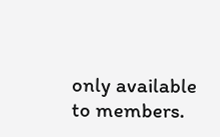only available to members.